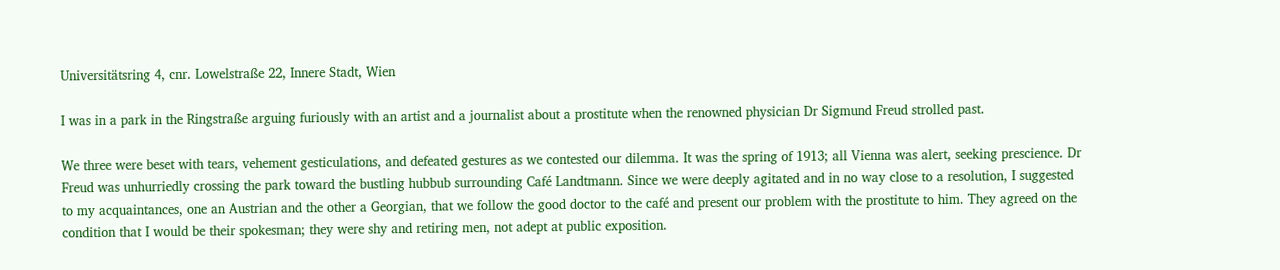Universitätsring 4, cnr. Lowelstraße 22, Innere Stadt, Wien

I was in a park in the Ringstraße arguing furiously with an artist and a journalist about a prostitute when the renowned physician Dr Sigmund Freud strolled past.

We three were beset with tears, vehement gesticulations, and defeated gestures as we contested our dilemma. It was the spring of 1913; all Vienna was alert, seeking prescience. Dr Freud was unhurriedly crossing the park toward the bustling hubbub surrounding Café Landtmann. Since we were deeply agitated and in no way close to a resolution, I suggested to my acquaintances, one an Austrian and the other a Georgian, that we follow the good doctor to the café and present our problem with the prostitute to him. They agreed on the condition that I would be their spokesman; they were shy and retiring men, not adept at public exposition.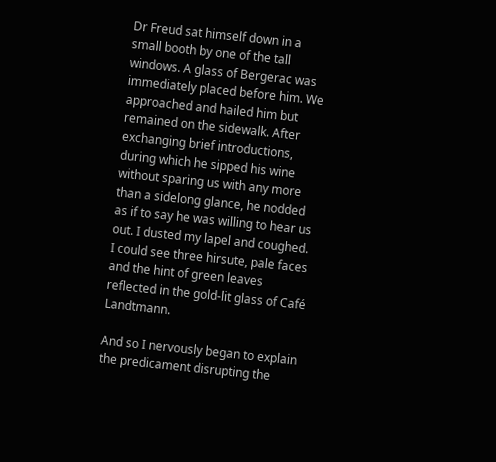Dr Freud sat himself down in a small booth by one of the tall windows. A glass of Bergerac was immediately placed before him. We approached and hailed him but remained on the sidewalk. After exchanging brief introductions, during which he sipped his wine without sparing us with any more than a sidelong glance, he nodded as if to say he was willing to hear us out. I dusted my lapel and coughed. I could see three hirsute, pale faces and the hint of green leaves reflected in the gold-lit glass of Café Landtmann.

And so I nervously began to explain the predicament disrupting the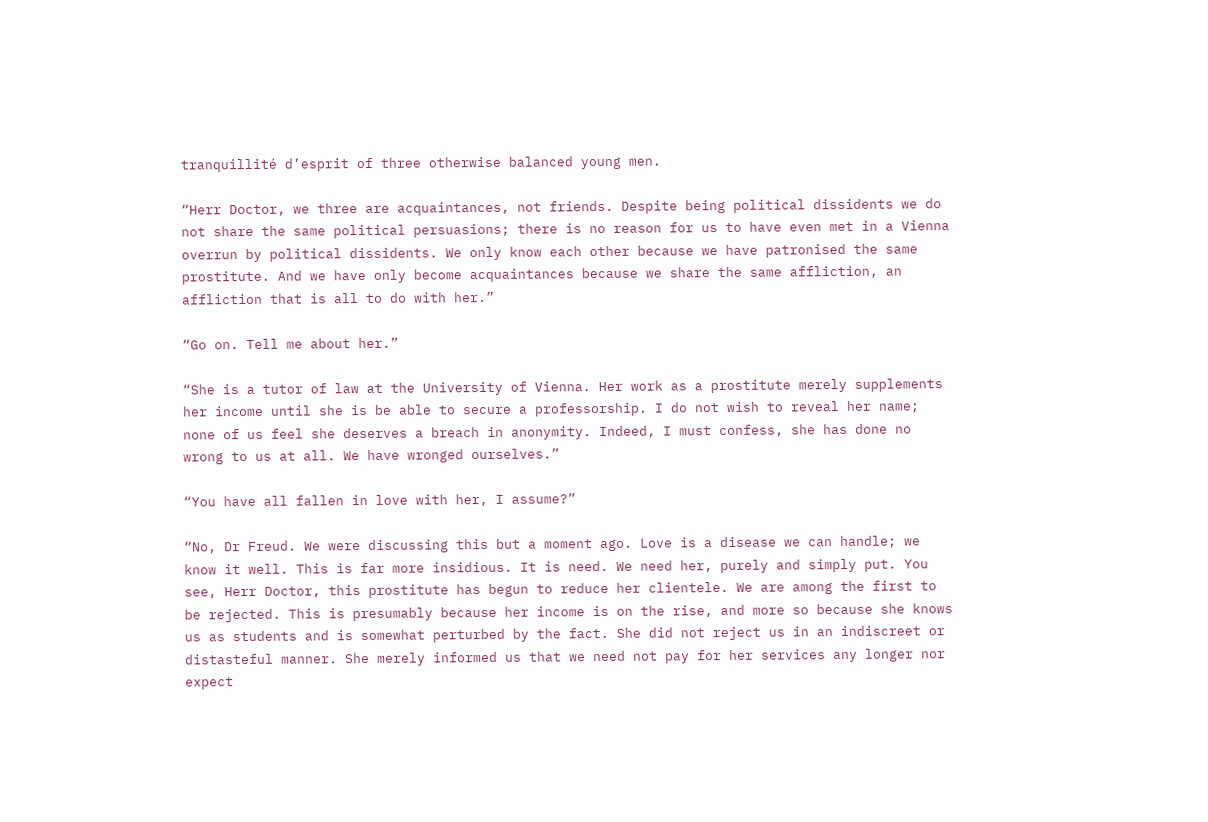tranquillité d’esprit of three otherwise balanced young men.

“Herr Doctor, we three are acquaintances, not friends. Despite being political dissidents we do not share the same political persuasions; there is no reason for us to have even met in a Vienna overrun by political dissidents. We only know each other because we have patronised the same prostitute. And we have only become acquaintances because we share the same affliction, an affliction that is all to do with her.”

“Go on. Tell me about her.”

“She is a tutor of law at the University of Vienna. Her work as a prostitute merely supplements her income until she is be able to secure a professorship. I do not wish to reveal her name; none of us feel she deserves a breach in anonymity. Indeed, I must confess, she has done no wrong to us at all. We have wronged ourselves.”

“You have all fallen in love with her, I assume?”

“No, Dr Freud. We were discussing this but a moment ago. Love is a disease we can handle; we know it well. This is far more insidious. It is need. We need her, purely and simply put. You see, Herr Doctor, this prostitute has begun to reduce her clientele. We are among the first to be rejected. This is presumably because her income is on the rise, and more so because she knows us as students and is somewhat perturbed by the fact. She did not reject us in an indiscreet or distasteful manner. She merely informed us that we need not pay for her services any longer nor expect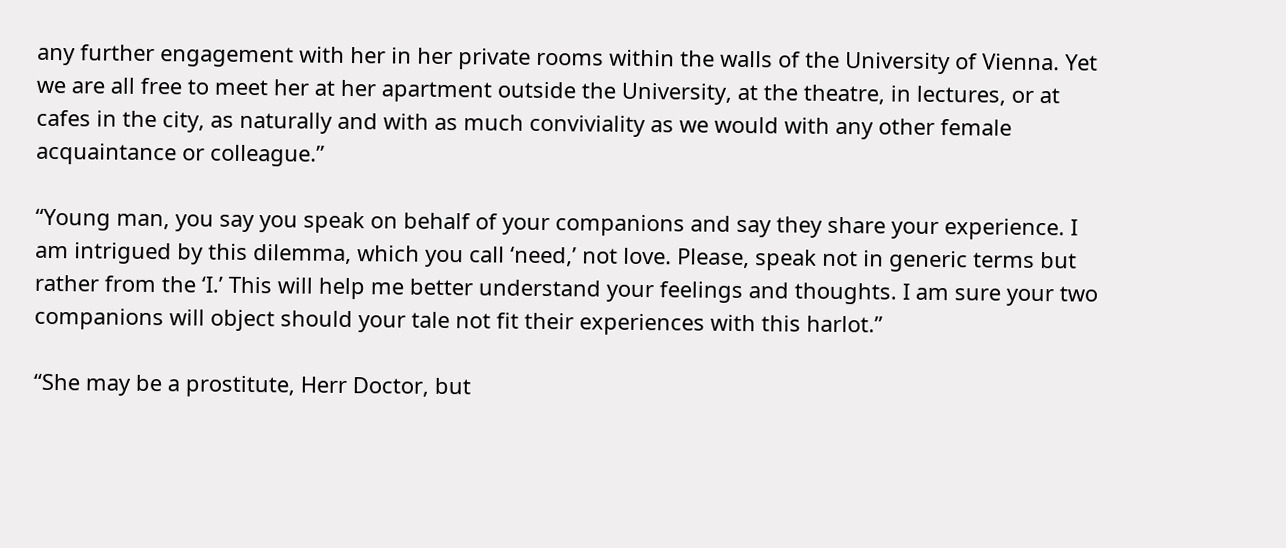any further engagement with her in her private rooms within the walls of the University of Vienna. Yet we are all free to meet her at her apartment outside the University, at the theatre, in lectures, or at cafes in the city, as naturally and with as much conviviality as we would with any other female acquaintance or colleague.”

“Young man, you say you speak on behalf of your companions and say they share your experience. I am intrigued by this dilemma, which you call ‘need,’ not love. Please, speak not in generic terms but rather from the ‘I.’ This will help me better understand your feelings and thoughts. I am sure your two companions will object should your tale not fit their experiences with this harlot.”

“She may be a prostitute, Herr Doctor, but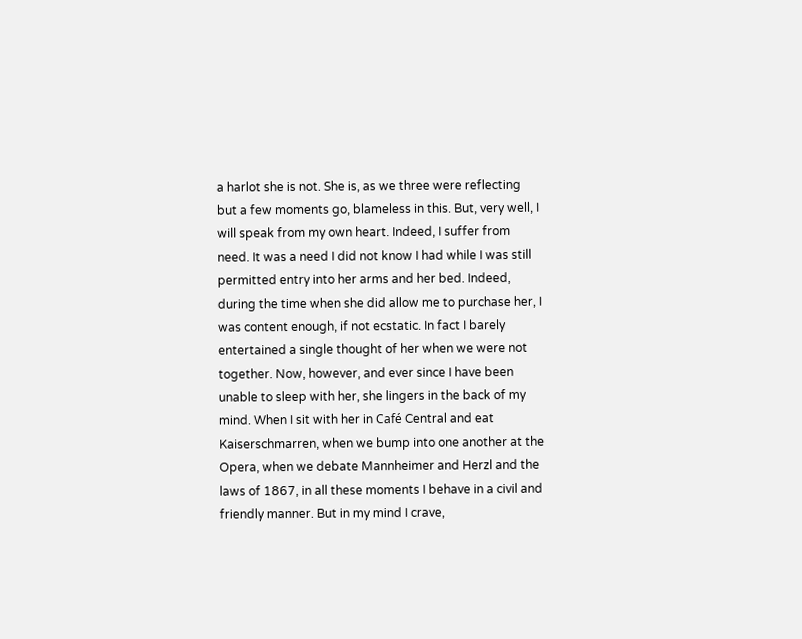a harlot she is not. She is, as we three were reflecting but a few moments go, blameless in this. But, very well, I will speak from my own heart. Indeed, I suffer from need. It was a need I did not know I had while I was still permitted entry into her arms and her bed. Indeed, during the time when she did allow me to purchase her, I was content enough, if not ecstatic. In fact I barely entertained a single thought of her when we were not together. Now, however, and ever since I have been unable to sleep with her, she lingers in the back of my mind. When I sit with her in Café Central and eat Kaiserschmarren, when we bump into one another at the Opera, when we debate Mannheimer and Herzl and the laws of 1867, in all these moments I behave in a civil and friendly manner. But in my mind I crave,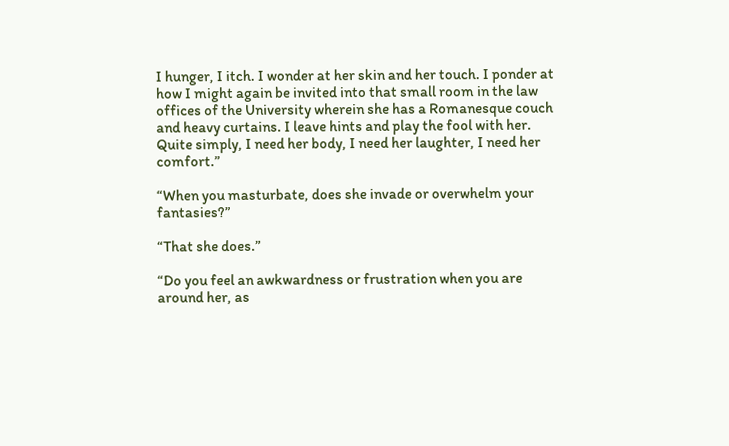I hunger, I itch. I wonder at her skin and her touch. I ponder at how I might again be invited into that small room in the law offices of the University wherein she has a Romanesque couch and heavy curtains. I leave hints and play the fool with her. Quite simply, I need her body, I need her laughter, I need her comfort.”

“When you masturbate, does she invade or overwhelm your fantasies?”

“That she does.”

“Do you feel an awkwardness or frustration when you are around her, as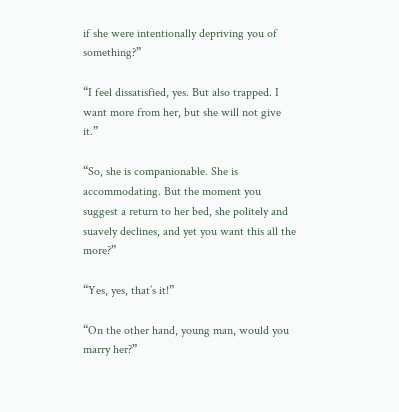if she were intentionally depriving you of something?”

“I feel dissatisfied, yes. But also trapped. I want more from her, but she will not give it.”

“So, she is companionable. She is accommodating. But the moment you suggest a return to her bed, she politely and suavely declines, and yet you want this all the more?”

“Yes, yes, that’s it!”

“On the other hand, young man, would you marry her?”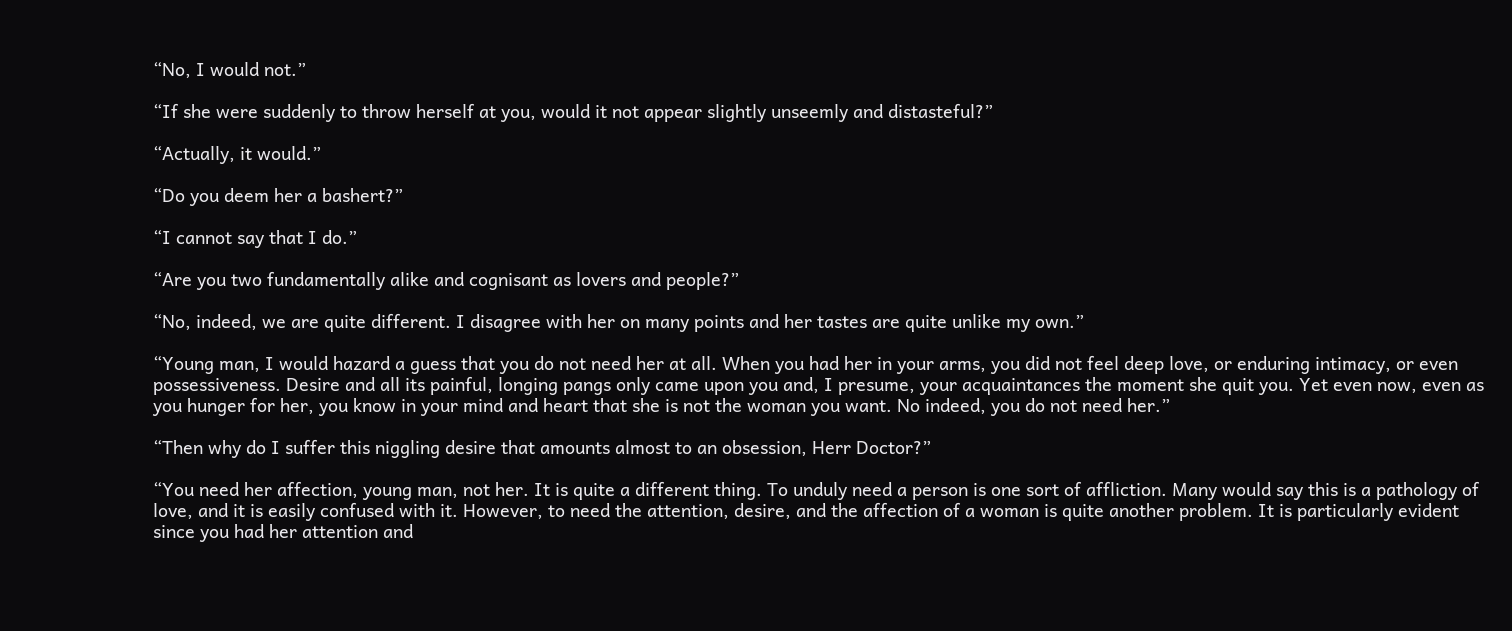“No, I would not.”

“If she were suddenly to throw herself at you, would it not appear slightly unseemly and distasteful?”

“Actually, it would.”

“Do you deem her a bashert?”

“I cannot say that I do.”

“Are you two fundamentally alike and cognisant as lovers and people?”

“No, indeed, we are quite different. I disagree with her on many points and her tastes are quite unlike my own.”

“Young man, I would hazard a guess that you do not need her at all. When you had her in your arms, you did not feel deep love, or enduring intimacy, or even possessiveness. Desire and all its painful, longing pangs only came upon you and, I presume, your acquaintances the moment she quit you. Yet even now, even as you hunger for her, you know in your mind and heart that she is not the woman you want. No indeed, you do not need her.”

“Then why do I suffer this niggling desire that amounts almost to an obsession, Herr Doctor?”

“You need her affection, young man, not her. It is quite a different thing. To unduly need a person is one sort of affliction. Many would say this is a pathology of love, and it is easily confused with it. However, to need the attention, desire, and the affection of a woman is quite another problem. It is particularly evident since you had her attention and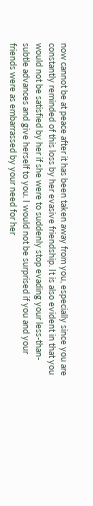now cannot be at peace after it has been taken away from you, especially since you are constantly reminded of this loss by her evasive friendship. It is also evident in that you would not be satisfied by her if she were to suddenly stop evading your less-than-subtle advances and give herself to you. I would not be surprised if you and your friends were as embarrassed by your need for her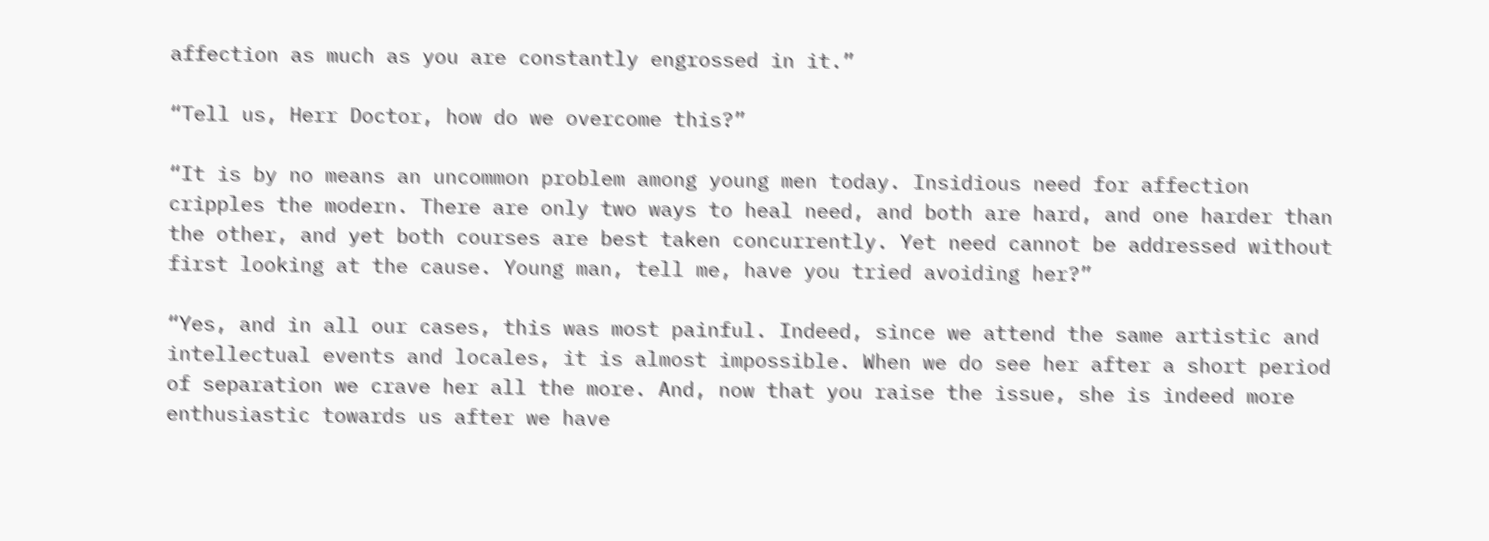affection as much as you are constantly engrossed in it.”

“Tell us, Herr Doctor, how do we overcome this?”

“It is by no means an uncommon problem among young men today. Insidious need for affection cripples the modern. There are only two ways to heal need, and both are hard, and one harder than the other, and yet both courses are best taken concurrently. Yet need cannot be addressed without first looking at the cause. Young man, tell me, have you tried avoiding her?”

“Yes, and in all our cases, this was most painful. Indeed, since we attend the same artistic and intellectual events and locales, it is almost impossible. When we do see her after a short period of separation we crave her all the more. And, now that you raise the issue, she is indeed more enthusiastic towards us after we have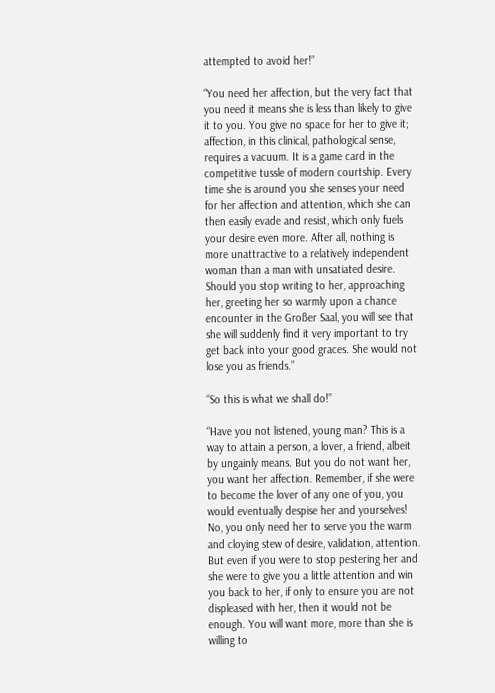attempted to avoid her!”

“You need her affection, but the very fact that you need it means she is less than likely to give it to you. You give no space for her to give it; affection, in this clinical, pathological sense, requires a vacuum. It is a game card in the competitive tussle of modern courtship. Every time she is around you she senses your need for her affection and attention, which she can then easily evade and resist, which only fuels your desire even more. After all, nothing is more unattractive to a relatively independent woman than a man with unsatiated desire. Should you stop writing to her, approaching her, greeting her so warmly upon a chance encounter in the Großer Saal, you will see that she will suddenly find it very important to try get back into your good graces. She would not lose you as friends.”

“So this is what we shall do!”

“Have you not listened, young man? This is a way to attain a person, a lover, a friend, albeit by ungainly means. But you do not want her, you want her affection. Remember, if she were to become the lover of any one of you, you would eventually despise her and yourselves! No, you only need her to serve you the warm and cloying stew of desire, validation, attention. But even if you were to stop pestering her and she were to give you a little attention and win you back to her, if only to ensure you are not displeased with her, then it would not be enough. You will want more, more than she is willing to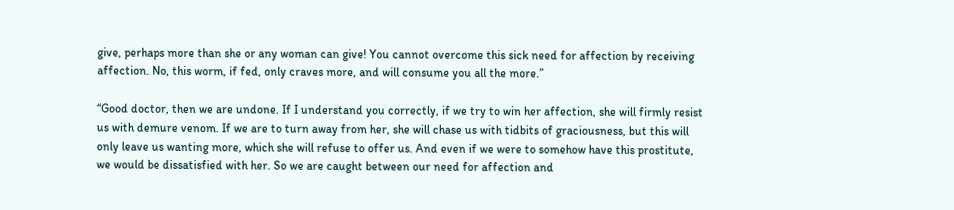give, perhaps more than she or any woman can give! You cannot overcome this sick need for affection by receiving affection. No, this worm, if fed, only craves more, and will consume you all the more.”

“Good doctor, then we are undone. If I understand you correctly, if we try to win her affection, she will firmly resist us with demure venom. If we are to turn away from her, she will chase us with tidbits of graciousness, but this will only leave us wanting more, which she will refuse to offer us. And even if we were to somehow have this prostitute, we would be dissatisfied with her. So we are caught between our need for affection and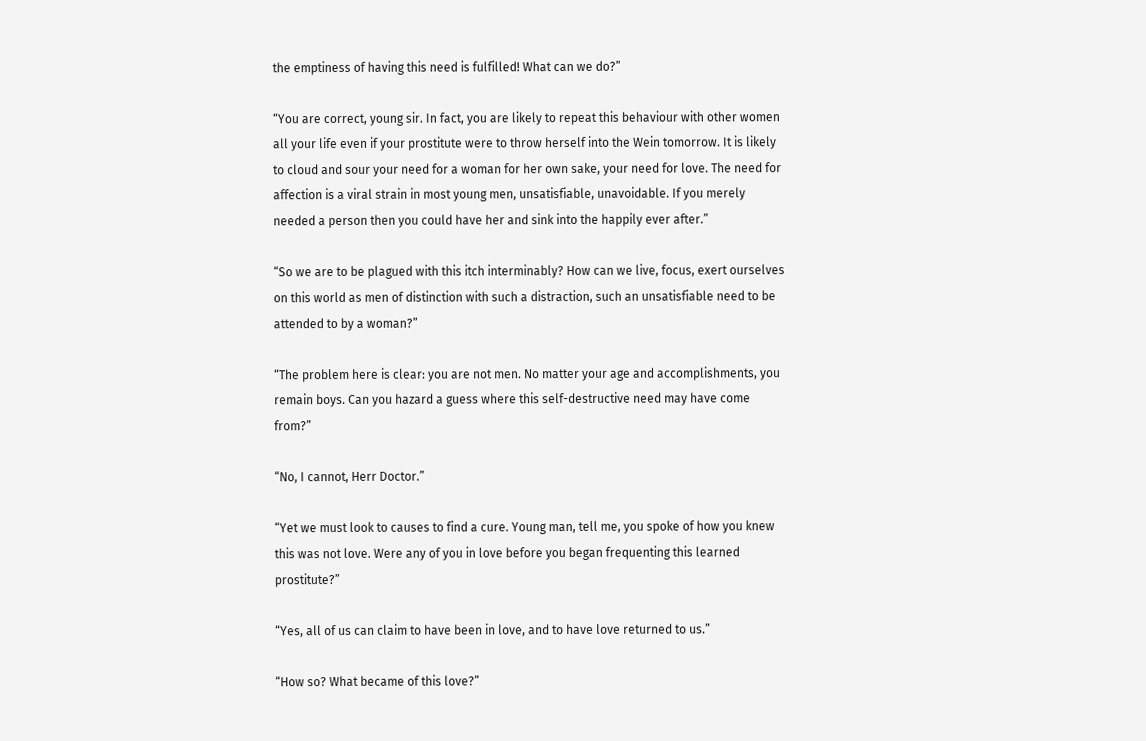the emptiness of having this need is fulfilled! What can we do?”

“You are correct, young sir. In fact, you are likely to repeat this behaviour with other women all your life even if your prostitute were to throw herself into the Wein tomorrow. It is likely to cloud and sour your need for a woman for her own sake, your need for love. The need for affection is a viral strain in most young men, unsatisfiable, unavoidable. If you merely needed a person then you could have her and sink into the happily ever after.”

“So we are to be plagued with this itch interminably? How can we live, focus, exert ourselves on this world as men of distinction with such a distraction, such an unsatisfiable need to be attended to by a woman?”

“The problem here is clear: you are not men. No matter your age and accomplishments, you remain boys. Can you hazard a guess where this self-destructive need may have come from?”

“No, I cannot, Herr Doctor.”

“Yet we must look to causes to find a cure. Young man, tell me, you spoke of how you knew this was not love. Were any of you in love before you began frequenting this learned prostitute?”

“Yes, all of us can claim to have been in love, and to have love returned to us.”

“How so? What became of this love?”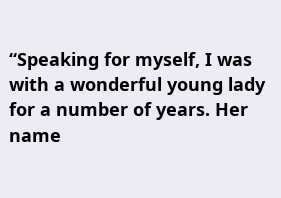“Speaking for myself, I was with a wonderful young lady for a number of years. Her name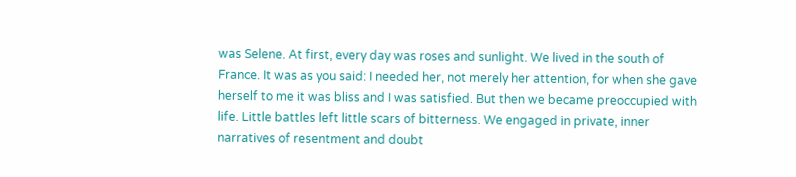was Selene. At first, every day was roses and sunlight. We lived in the south of France. It was as you said: I needed her, not merely her attention, for when she gave herself to me it was bliss and I was satisfied. But then we became preoccupied with life. Little battles left little scars of bitterness. We engaged in private, inner narratives of resentment and doubt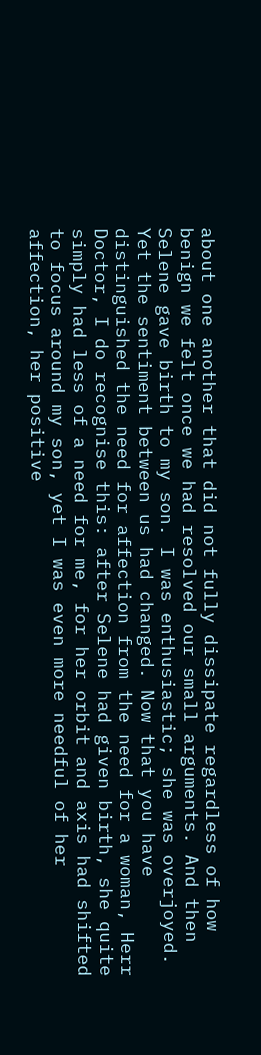about one another that did not fully dissipate regardless of how benign we felt once we had resolved our small arguments. And then Selene gave birth to my son. I was enthusiastic; she was overjoyed. Yet the sentiment between us had changed. Now that you have distinguished the need for affection from the need for a woman, Herr Doctor, I do recognise this: after Selene had given birth, she quite simply had less of a need for me, for her orbit and axis had shifted to focus around my son, yet I was even more needful of her affection, her positive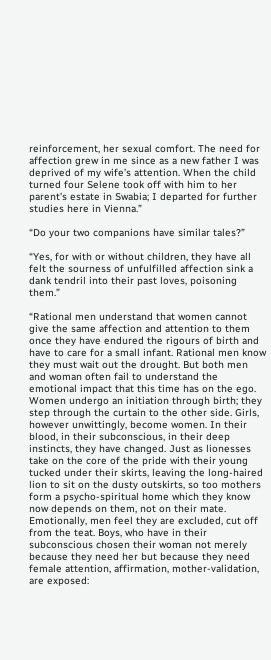reinforcement, her sexual comfort. The need for affection grew in me since as a new father I was deprived of my wife’s attention. When the child turned four Selene took off with him to her parent’s estate in Swabia; I departed for further studies here in Vienna.”

“Do your two companions have similar tales?”

“Yes, for with or without children, they have all felt the sourness of unfulfilled affection sink a dank tendril into their past loves, poisoning them.”

“Rational men understand that women cannot give the same affection and attention to them once they have endured the rigours of birth and have to care for a small infant. Rational men know they must wait out the drought. But both men and woman often fail to understand the emotional impact that this time has on the ego. Women undergo an initiation through birth; they step through the curtain to the other side. Girls, however unwittingly, become women. In their blood, in their subconscious, in their deep instincts, they have changed. Just as lionesses take on the core of the pride with their young tucked under their skirts, leaving the long-haired lion to sit on the dusty outskirts, so too mothers form a psycho-spiritual home which they know now depends on them, not on their mate. Emotionally, men feel they are excluded, cut off from the teat. Boys, who have in their subconscious chosen their woman not merely because they need her but because they need female attention, affirmation, mother-validation, are exposed: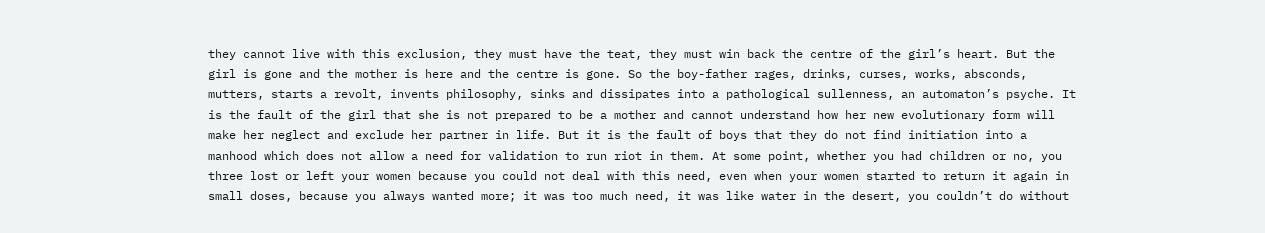they cannot live with this exclusion, they must have the teat, they must win back the centre of the girl’s heart. But the girl is gone and the mother is here and the centre is gone. So the boy-father rages, drinks, curses, works, absconds, mutters, starts a revolt, invents philosophy, sinks and dissipates into a pathological sullenness, an automaton’s psyche. It is the fault of the girl that she is not prepared to be a mother and cannot understand how her new evolutionary form will make her neglect and exclude her partner in life. But it is the fault of boys that they do not find initiation into a manhood which does not allow a need for validation to run riot in them. At some point, whether you had children or no, you three lost or left your women because you could not deal with this need, even when your women started to return it again in small doses, because you always wanted more; it was too much need, it was like water in the desert, you couldn’t do without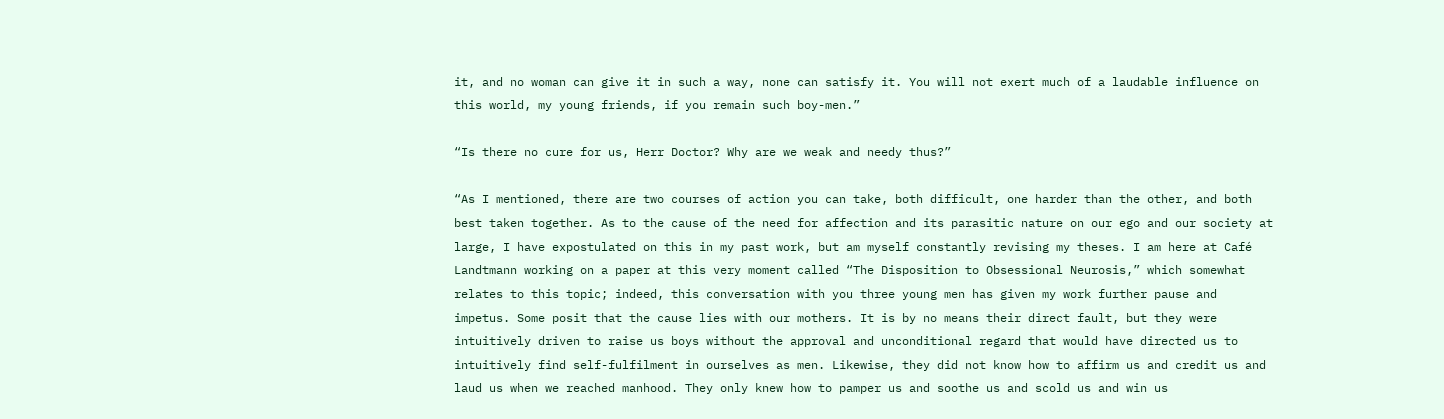it, and no woman can give it in such a way, none can satisfy it. You will not exert much of a laudable influence on this world, my young friends, if you remain such boy-men.”

“Is there no cure for us, Herr Doctor? Why are we weak and needy thus?”

“As I mentioned, there are two courses of action you can take, both difficult, one harder than the other, and both best taken together. As to the cause of the need for affection and its parasitic nature on our ego and our society at large, I have expostulated on this in my past work, but am myself constantly revising my theses. I am here at Café Landtmann working on a paper at this very moment called “The Disposition to Obsessional Neurosis,” which somewhat relates to this topic; indeed, this conversation with you three young men has given my work further pause and impetus. Some posit that the cause lies with our mothers. It is by no means their direct fault, but they were intuitively driven to raise us boys without the approval and unconditional regard that would have directed us to intuitively find self-fulfilment in ourselves as men. Likewise, they did not know how to affirm us and credit us and laud us when we reached manhood. They only knew how to pamper us and soothe us and scold us and win us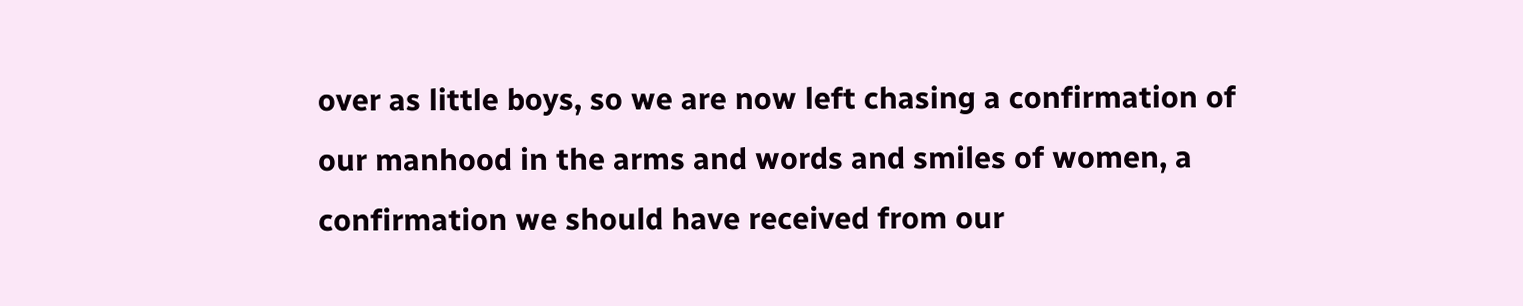over as little boys, so we are now left chasing a confirmation of our manhood in the arms and words and smiles of women, a confirmation we should have received from our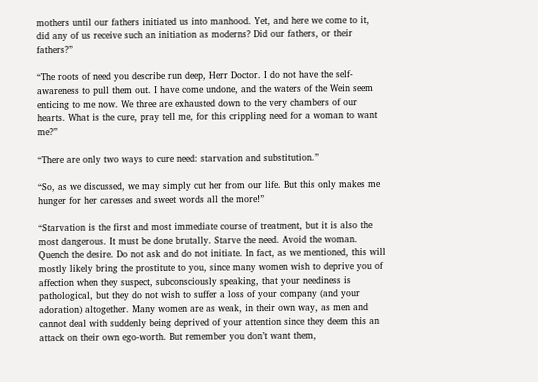mothers until our fathers initiated us into manhood. Yet, and here we come to it, did any of us receive such an initiation as moderns? Did our fathers, or their fathers?”

“The roots of need you describe run deep, Herr Doctor. I do not have the self-awareness to pull them out. I have come undone, and the waters of the Wein seem enticing to me now. We three are exhausted down to the very chambers of our hearts. What is the cure, pray tell me, for this crippling need for a woman to want me?”

“There are only two ways to cure need: starvation and substitution.”

“So, as we discussed, we may simply cut her from our life. But this only makes me hunger for her caresses and sweet words all the more!”

“Starvation is the first and most immediate course of treatment, but it is also the most dangerous. It must be done brutally. Starve the need. Avoid the woman. Quench the desire. Do not ask and do not initiate. In fact, as we mentioned, this will mostly likely bring the prostitute to you, since many women wish to deprive you of affection when they suspect, subconsciously speaking, that your neediness is pathological, but they do not wish to suffer a loss of your company (and your adoration) altogether. Many women are as weak, in their own way, as men and cannot deal with suddenly being deprived of your attention since they deem this an attack on their own ego-worth. But remember you don’t want them,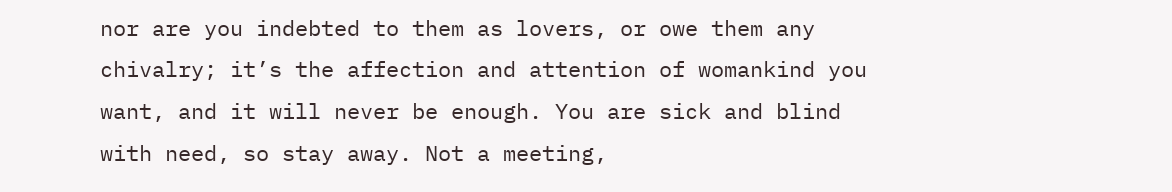nor are you indebted to them as lovers, or owe them any chivalry; it’s the affection and attention of womankind you want, and it will never be enough. You are sick and blind with need, so stay away. Not a meeting,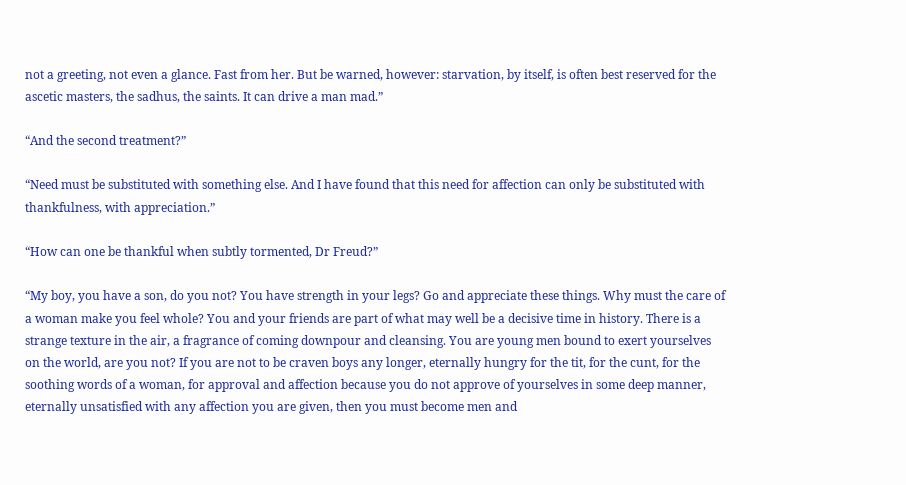not a greeting, not even a glance. Fast from her. But be warned, however: starvation, by itself, is often best reserved for the ascetic masters, the sadhus, the saints. It can drive a man mad.”

“And the second treatment?”

“Need must be substituted with something else. And I have found that this need for affection can only be substituted with thankfulness, with appreciation.”

“How can one be thankful when subtly tormented, Dr Freud?”

“My boy, you have a son, do you not? You have strength in your legs? Go and appreciate these things. Why must the care of a woman make you feel whole? You and your friends are part of what may well be a decisive time in history. There is a strange texture in the air, a fragrance of coming downpour and cleansing. You are young men bound to exert yourselves on the world, are you not? If you are not to be craven boys any longer, eternally hungry for the tit, for the cunt, for the soothing words of a woman, for approval and affection because you do not approve of yourselves in some deep manner, eternally unsatisfied with any affection you are given, then you must become men and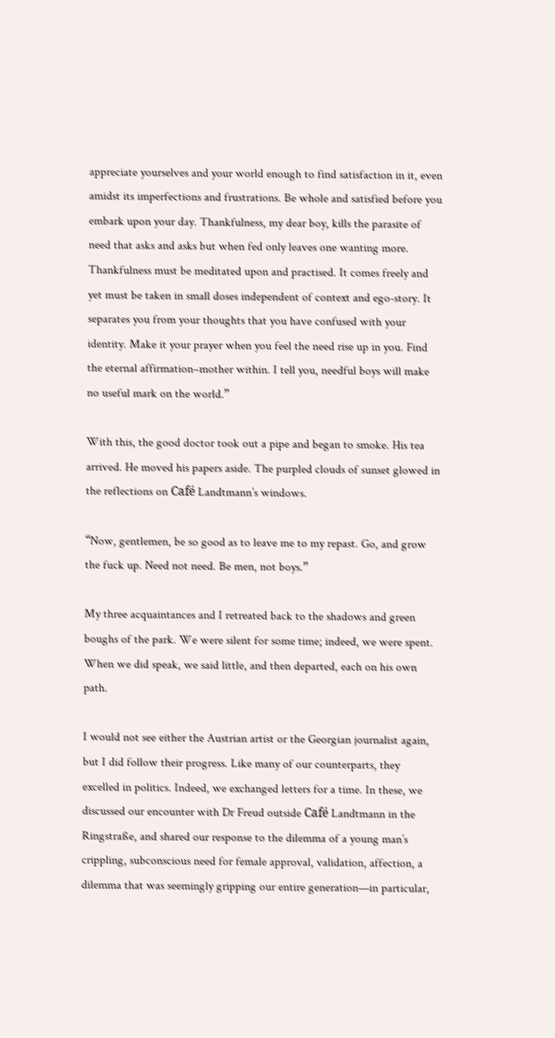appreciate yourselves and your world enough to find satisfaction in it, even amidst its imperfections and frustrations. Be whole and satisfied before you embark upon your day. Thankfulness, my dear boy, kills the parasite of need that asks and asks but when fed only leaves one wanting more. Thankfulness must be meditated upon and practised. It comes freely and yet must be taken in small doses independent of context and ego-story. It separates you from your thoughts that you have confused with your identity. Make it your prayer when you feel the need rise up in you. Find the eternal affirmation–mother within. I tell you, needful boys will make no useful mark on the world.”

With this, the good doctor took out a pipe and began to smoke. His tea arrived. He moved his papers aside. The purpled clouds of sunset glowed in the reflections on Café Landtmann’s windows.

“Now, gentlemen, be so good as to leave me to my repast. Go, and grow the fuck up. Need not need. Be men, not boys.”

My three acquaintances and I retreated back to the shadows and green boughs of the park. We were silent for some time; indeed, we were spent. When we did speak, we said little, and then departed, each on his own path.

I would not see either the Austrian artist or the Georgian journalist again, but I did follow their progress. Like many of our counterparts, they excelled in politics. Indeed, we exchanged letters for a time. In these, we discussed our encounter with Dr Freud outside Café Landtmann in the Ringstraße, and shared our response to the dilemma of a young man’s crippling, subconscious need for female approval, validation, affection, a dilemma that was seemingly gripping our entire generation—in particular,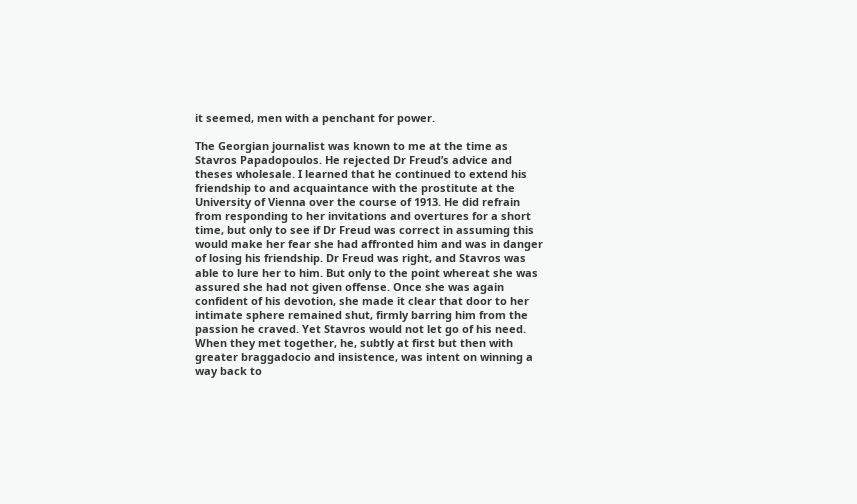it seemed, men with a penchant for power.

The Georgian journalist was known to me at the time as Stavros Papadopoulos. He rejected Dr Freud’s advice and theses wholesale. I learned that he continued to extend his friendship to and acquaintance with the prostitute at the University of Vienna over the course of 1913. He did refrain from responding to her invitations and overtures for a short time, but only to see if Dr Freud was correct in assuming this would make her fear she had affronted him and was in danger of losing his friendship. Dr Freud was right, and Stavros was able to lure her to him. But only to the point whereat she was assured she had not given offense. Once she was again confident of his devotion, she made it clear that door to her intimate sphere remained shut, firmly barring him from the passion he craved. Yet Stavros would not let go of his need. When they met together, he, subtly at first but then with greater braggadocio and insistence, was intent on winning a way back to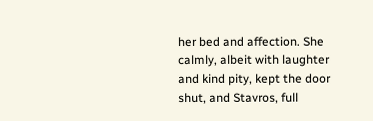her bed and affection. She calmly, albeit with laughter and kind pity, kept the door shut, and Stavros, full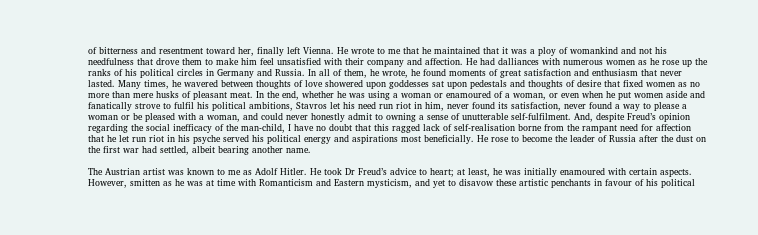of bitterness and resentment toward her, finally left Vienna. He wrote to me that he maintained that it was a ploy of womankind and not his needfulness that drove them to make him feel unsatisfied with their company and affection. He had dalliances with numerous women as he rose up the ranks of his political circles in Germany and Russia. In all of them, he wrote, he found moments of great satisfaction and enthusiasm that never lasted. Many times, he wavered between thoughts of love showered upon goddesses sat upon pedestals and thoughts of desire that fixed women as no more than mere husks of pleasant meat. In the end, whether he was using a woman or enamoured of a woman, or even when he put women aside and fanatically strove to fulfil his political ambitions, Stavros let his need run riot in him, never found its satisfaction, never found a way to please a woman or be pleased with a woman, and could never honestly admit to owning a sense of unutterable self-fulfilment. And, despite Freud’s opinion regarding the social inefficacy of the man-child, I have no doubt that this ragged lack of self-realisation borne from the rampant need for affection that he let run riot in his psyche served his political energy and aspirations most beneficially. He rose to become the leader of Russia after the dust on the first war had settled, albeit bearing another name.

The Austrian artist was known to me as Adolf Hitler. He took Dr Freud’s advice to heart; at least, he was initially enamoured with certain aspects. However, smitten as he was at time with Romanticism and Eastern mysticism, and yet to disavow these artistic penchants in favour of his political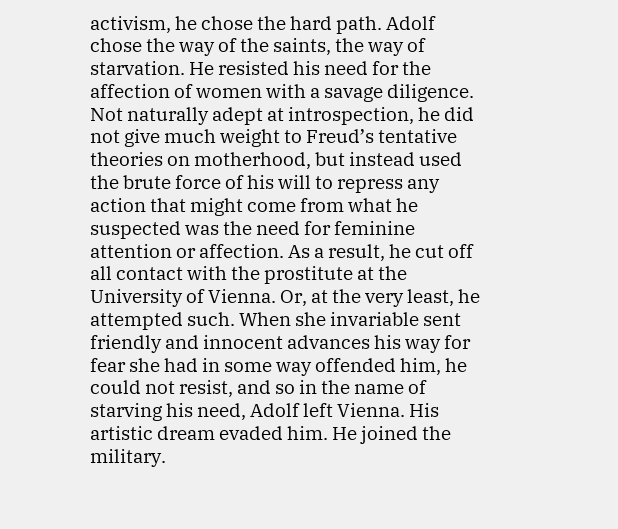activism, he chose the hard path. Adolf chose the way of the saints, the way of starvation. He resisted his need for the affection of women with a savage diligence. Not naturally adept at introspection, he did not give much weight to Freud’s tentative theories on motherhood, but instead used the brute force of his will to repress any action that might come from what he suspected was the need for feminine attention or affection. As a result, he cut off all contact with the prostitute at the University of Vienna. Or, at the very least, he attempted such. When she invariable sent friendly and innocent advances his way for fear she had in some way offended him, he could not resist, and so in the name of starving his need, Adolf left Vienna. His artistic dream evaded him. He joined the military.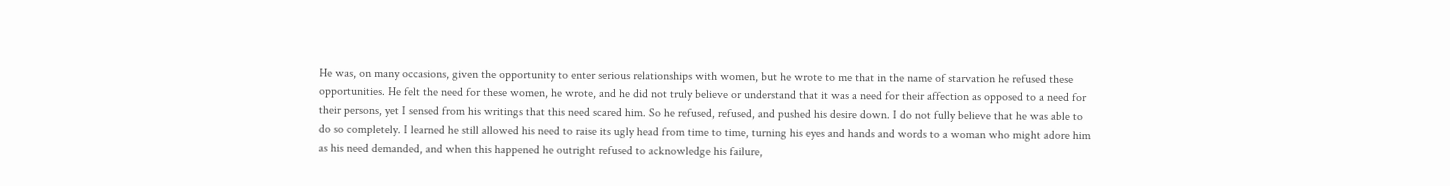He was, on many occasions, given the opportunity to enter serious relationships with women, but he wrote to me that in the name of starvation he refused these opportunities. He felt the need for these women, he wrote, and he did not truly believe or understand that it was a need for their affection as opposed to a need for their persons, yet I sensed from his writings that this need scared him. So he refused, refused, and pushed his desire down. I do not fully believe that he was able to do so completely. I learned he still allowed his need to raise its ugly head from time to time, turning his eyes and hands and words to a woman who might adore him as his need demanded, and when this happened he outright refused to acknowledge his failure,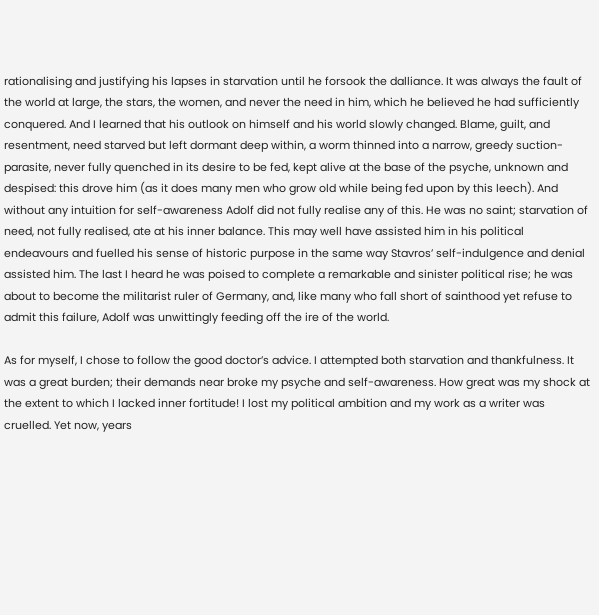rationalising and justifying his lapses in starvation until he forsook the dalliance. It was always the fault of the world at large, the stars, the women, and never the need in him, which he believed he had sufficiently conquered. And I learned that his outlook on himself and his world slowly changed. Blame, guilt, and resentment, need starved but left dormant deep within, a worm thinned into a narrow, greedy suction-parasite, never fully quenched in its desire to be fed, kept alive at the base of the psyche, unknown and despised: this drove him (as it does many men who grow old while being fed upon by this leech). And without any intuition for self-awareness Adolf did not fully realise any of this. He was no saint; starvation of need, not fully realised, ate at his inner balance. This may well have assisted him in his political endeavours and fuelled his sense of historic purpose in the same way Stavros’ self-indulgence and denial assisted him. The last I heard he was poised to complete a remarkable and sinister political rise; he was about to become the militarist ruler of Germany, and, like many who fall short of sainthood yet refuse to admit this failure, Adolf was unwittingly feeding off the ire of the world.

As for myself, I chose to follow the good doctor’s advice. I attempted both starvation and thankfulness. It was a great burden; their demands near broke my psyche and self-awareness. How great was my shock at the extent to which I lacked inner fortitude! I lost my political ambition and my work as a writer was cruelled. Yet now, years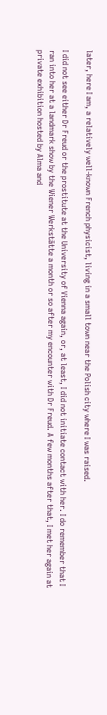later, here I am, a relatively well-known French physicist, living in a small town near the Polish city where I was raised.

I did not see either Dr Freud or the prostitute at the University of Vienna again, or, at least, I did not initiate contact with her. I do remember that I ran into her at a landmark show by the Wiener Werkstätte a month or so after my encounter with Dr Freud. A few months after that, I met her again at private exhibition hosted by Alma and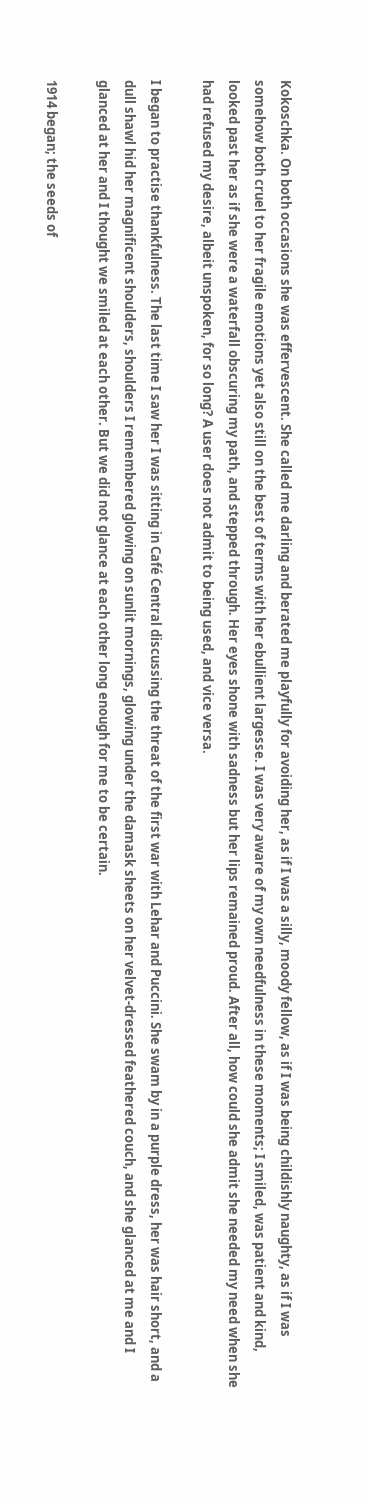Kokoschka. On both occasions she was effervescent. She called me darling and berated me playfully for avoiding her, as if I was a silly, moody fellow, as if I was being childishly naughty, as if I was somehow both cruel to her fragile emotions yet also still on the best of terms with her ebullient largesse. I was very aware of my own needfulness in these moments; I smiled, was patient and kind, looked past her as if she were a waterfall obscuring my path, and stepped through. Her eyes shone with sadness but her lips remained proud. After all, how could she admit she needed my need when she had refused my desire, albeit unspoken, for so long? A user does not admit to being used, and vice versa.

I began to practise thankfulness. The last time I saw her I was sitting in Café Central discussing the threat of the first war with Lehar and Puccini. She swam by in a purple dress, her was hair short, and a dull shawl hid her magnificent shoulders, shoulders I remembered glowing on sunlit mornings, glowing under the damask sheets on her velvet-dressed feathered couch, and she glanced at me and I glanced at her and I thought we smiled at each other. But we did not glance at each other long enough for me to be certain.

1914 began; the seeds of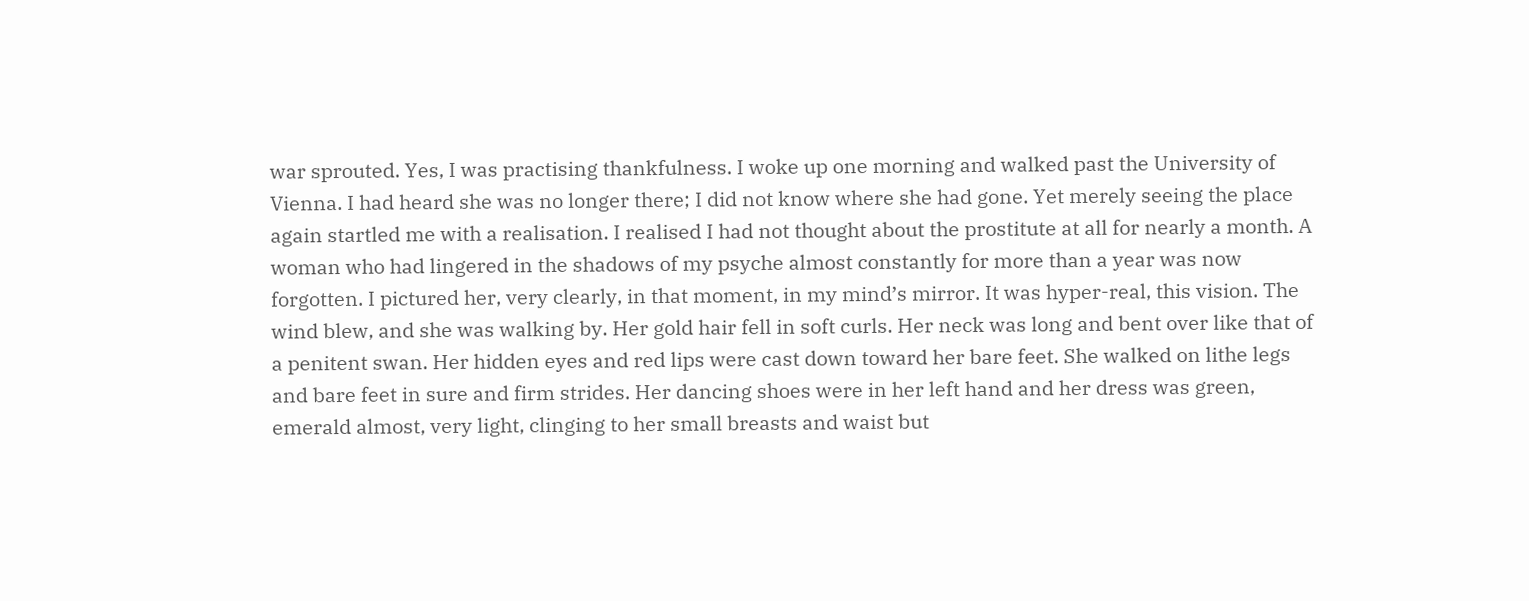war sprouted. Yes, I was practising thankfulness. I woke up one morning and walked past the University of Vienna. I had heard she was no longer there; I did not know where she had gone. Yet merely seeing the place again startled me with a realisation. I realised I had not thought about the prostitute at all for nearly a month. A woman who had lingered in the shadows of my psyche almost constantly for more than a year was now forgotten. I pictured her, very clearly, in that moment, in my mind’s mirror. It was hyper-real, this vision. The wind blew, and she was walking by. Her gold hair fell in soft curls. Her neck was long and bent over like that of a penitent swan. Her hidden eyes and red lips were cast down toward her bare feet. She walked on lithe legs and bare feet in sure and firm strides. Her dancing shoes were in her left hand and her dress was green, emerald almost, very light, clinging to her small breasts and waist but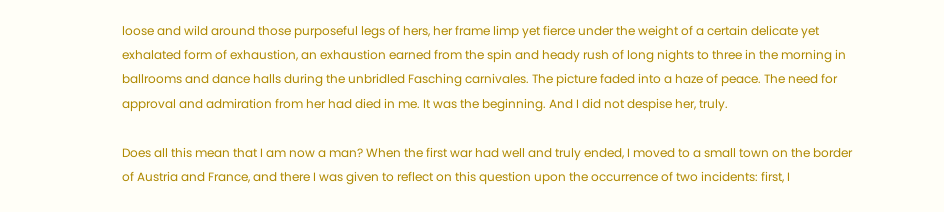loose and wild around those purposeful legs of hers, her frame limp yet fierce under the weight of a certain delicate yet exhalated form of exhaustion, an exhaustion earned from the spin and heady rush of long nights to three in the morning in ballrooms and dance halls during the unbridled Fasching carnivales. The picture faded into a haze of peace. The need for approval and admiration from her had died in me. It was the beginning. And I did not despise her, truly.

Does all this mean that I am now a man? When the first war had well and truly ended, I moved to a small town on the border of Austria and France, and there I was given to reflect on this question upon the occurrence of two incidents: first, I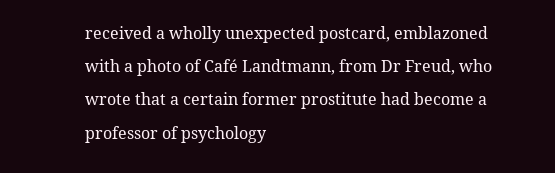received a wholly unexpected postcard, emblazoned with a photo of Café Landtmann, from Dr Freud, who wrote that a certain former prostitute had become a professor of psychology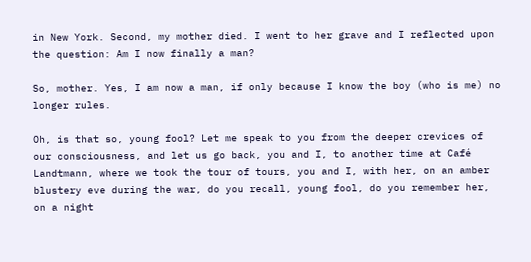in New York. Second, my mother died. I went to her grave and I reflected upon the question: Am I now finally a man?

So, mother. Yes, I am now a man, if only because I know the boy (who is me) no longer rules.

Oh, is that so, young fool? Let me speak to you from the deeper crevices of our consciousness, and let us go back, you and I, to another time at Café Landtmann, where we took the tour of tours, you and I, with her, on an amber blustery eve during the war, do you recall, young fool, do you remember her, on a night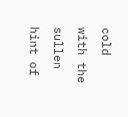cold with the sullen hint of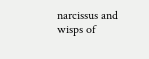narcissus and wisps of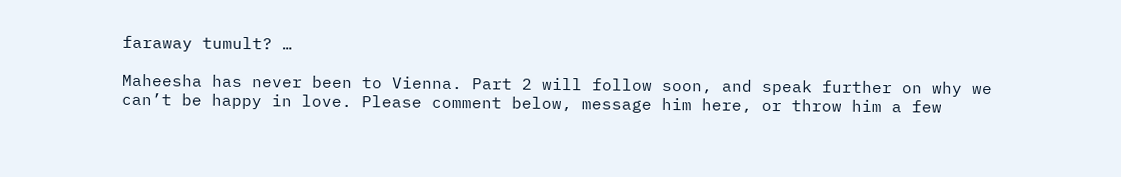faraway tumult? …

Maheesha has never been to Vienna. Part 2 will follow soon, and speak further on why we can’t be happy in love. Please comment below, message him here, or throw him a few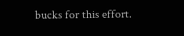bucks for this effort.